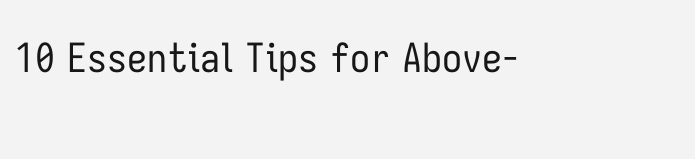10 Essential Tips for Above-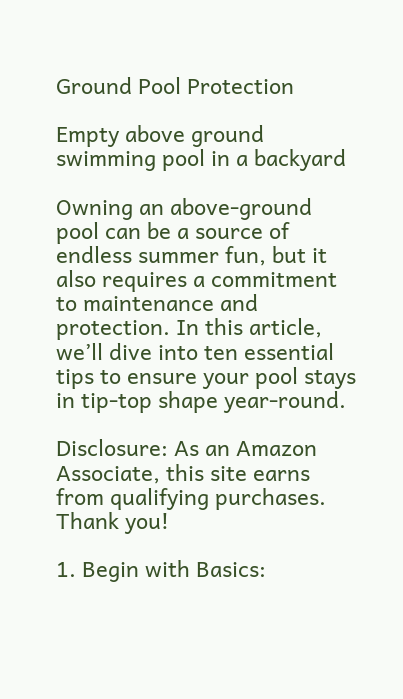Ground Pool Protection

Empty above ground swimming pool in a backyard

Owning an above-ground pool can be a source of endless summer fun, but it also requires a commitment to maintenance and protection. In this article, we’ll dive into ten essential tips to ensure your pool stays in tip-top shape year-round.

Disclosure: As an Amazon Associate, this site earns from qualifying purchases. Thank you!

1. Begin with Basics: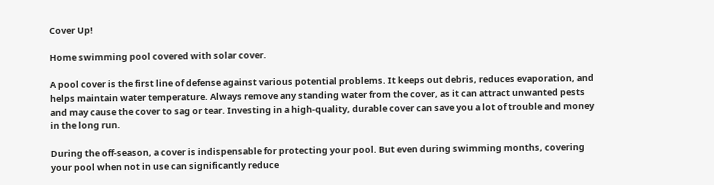Cover Up!

Home swimming pool covered with solar cover.

A pool cover is the first line of defense against various potential problems. It keeps out debris, reduces evaporation, and helps maintain water temperature. Always remove any standing water from the cover, as it can attract unwanted pests and may cause the cover to sag or tear. Investing in a high-quality, durable cover can save you a lot of trouble and money in the long run.

During the off-season, a cover is indispensable for protecting your pool. But even during swimming months, covering your pool when not in use can significantly reduce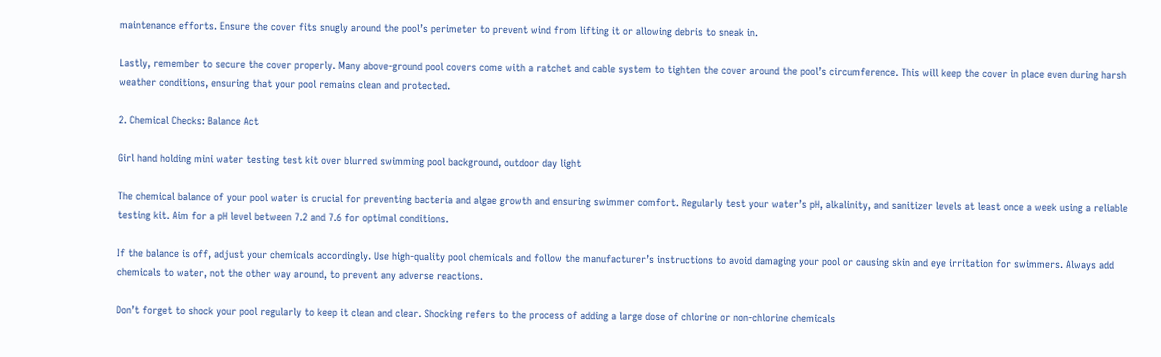maintenance efforts. Ensure the cover fits snugly around the pool’s perimeter to prevent wind from lifting it or allowing debris to sneak in.

Lastly, remember to secure the cover properly. Many above-ground pool covers come with a ratchet and cable system to tighten the cover around the pool’s circumference. This will keep the cover in place even during harsh weather conditions, ensuring that your pool remains clean and protected.

2. Chemical Checks: Balance Act

Girl hand holding mini water testing test kit over blurred swimming pool background, outdoor day light

The chemical balance of your pool water is crucial for preventing bacteria and algae growth and ensuring swimmer comfort. Regularly test your water’s pH, alkalinity, and sanitizer levels at least once a week using a reliable testing kit. Aim for a pH level between 7.2 and 7.6 for optimal conditions.

If the balance is off, adjust your chemicals accordingly. Use high-quality pool chemicals and follow the manufacturer’s instructions to avoid damaging your pool or causing skin and eye irritation for swimmers. Always add chemicals to water, not the other way around, to prevent any adverse reactions.

Don’t forget to shock your pool regularly to keep it clean and clear. Shocking refers to the process of adding a large dose of chlorine or non-chlorine chemicals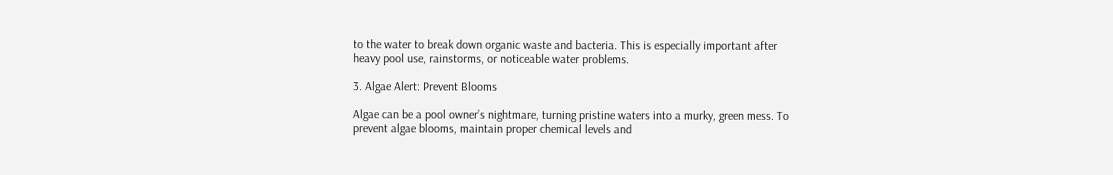to the water to break down organic waste and bacteria. This is especially important after heavy pool use, rainstorms, or noticeable water problems.

3. Algae Alert: Prevent Blooms

Algae can be a pool owner’s nightmare, turning pristine waters into a murky, green mess. To prevent algae blooms, maintain proper chemical levels and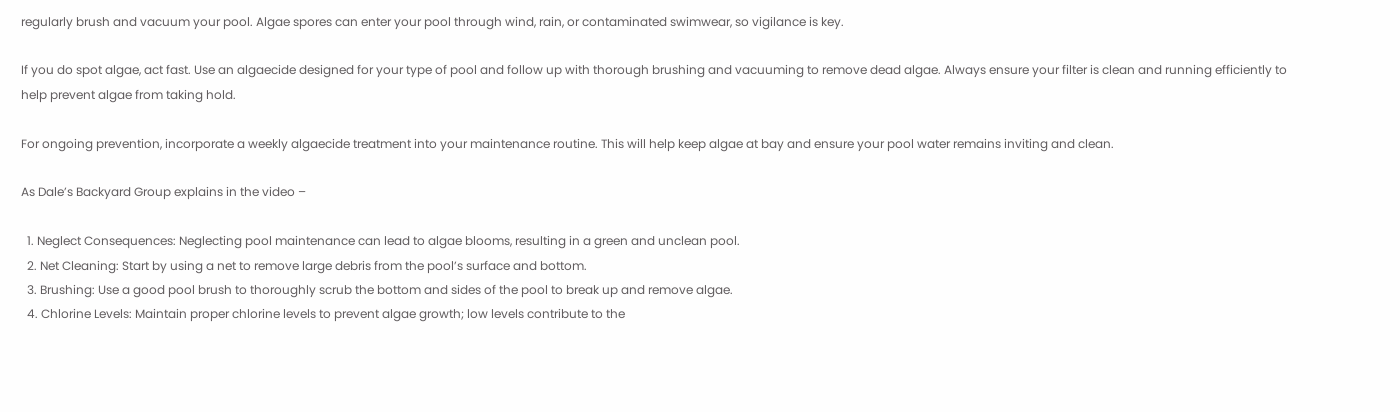regularly brush and vacuum your pool. Algae spores can enter your pool through wind, rain, or contaminated swimwear, so vigilance is key.

If you do spot algae, act fast. Use an algaecide designed for your type of pool and follow up with thorough brushing and vacuuming to remove dead algae. Always ensure your filter is clean and running efficiently to help prevent algae from taking hold.

For ongoing prevention, incorporate a weekly algaecide treatment into your maintenance routine. This will help keep algae at bay and ensure your pool water remains inviting and clean.

As Dale’s Backyard Group explains in the video –

  1. Neglect Consequences: Neglecting pool maintenance can lead to algae blooms, resulting in a green and unclean pool.
  2. Net Cleaning: Start by using a net to remove large debris from the pool’s surface and bottom.
  3. Brushing: Use a good pool brush to thoroughly scrub the bottom and sides of the pool to break up and remove algae.
  4. Chlorine Levels: Maintain proper chlorine levels to prevent algae growth; low levels contribute to the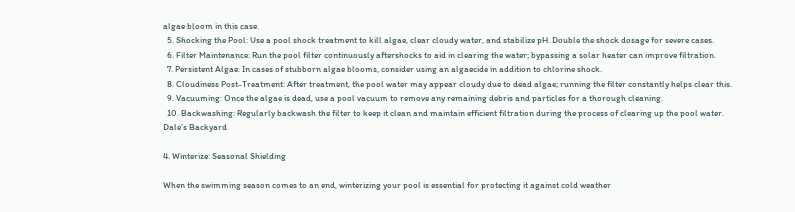algae bloom in this case.
  5. Shocking the Pool: Use a pool shock treatment to kill algae, clear cloudy water, and stabilize pH. Double the shock dosage for severe cases.
  6. Filter Maintenance: Run the pool filter continuously aftershocks to aid in clearing the water; bypassing a solar heater can improve filtration.
  7. Persistent Algae: In cases of stubborn algae blooms, consider using an algaecide in addition to chlorine shock.
  8. Cloudiness Post-Treatment: After treatment, the pool water may appear cloudy due to dead algae; running the filter constantly helps clear this.
  9. Vacuuming: Once the algae is dead, use a pool vacuum to remove any remaining debris and particles for a thorough cleaning.
  10. Backwashing: Regularly backwash the filter to keep it clean and maintain efficient filtration during the process of clearing up the pool water.
Dale’s Backyard

4. Winterize: Seasonal Shielding

When the swimming season comes to an end, winterizing your pool is essential for protecting it against cold weather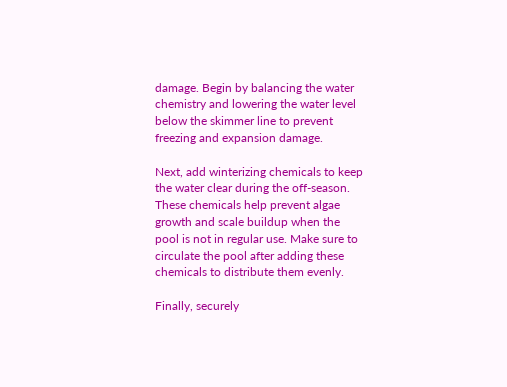damage. Begin by balancing the water chemistry and lowering the water level below the skimmer line to prevent freezing and expansion damage.

Next, add winterizing chemicals to keep the water clear during the off-season. These chemicals help prevent algae growth and scale buildup when the pool is not in regular use. Make sure to circulate the pool after adding these chemicals to distribute them evenly.

Finally, securely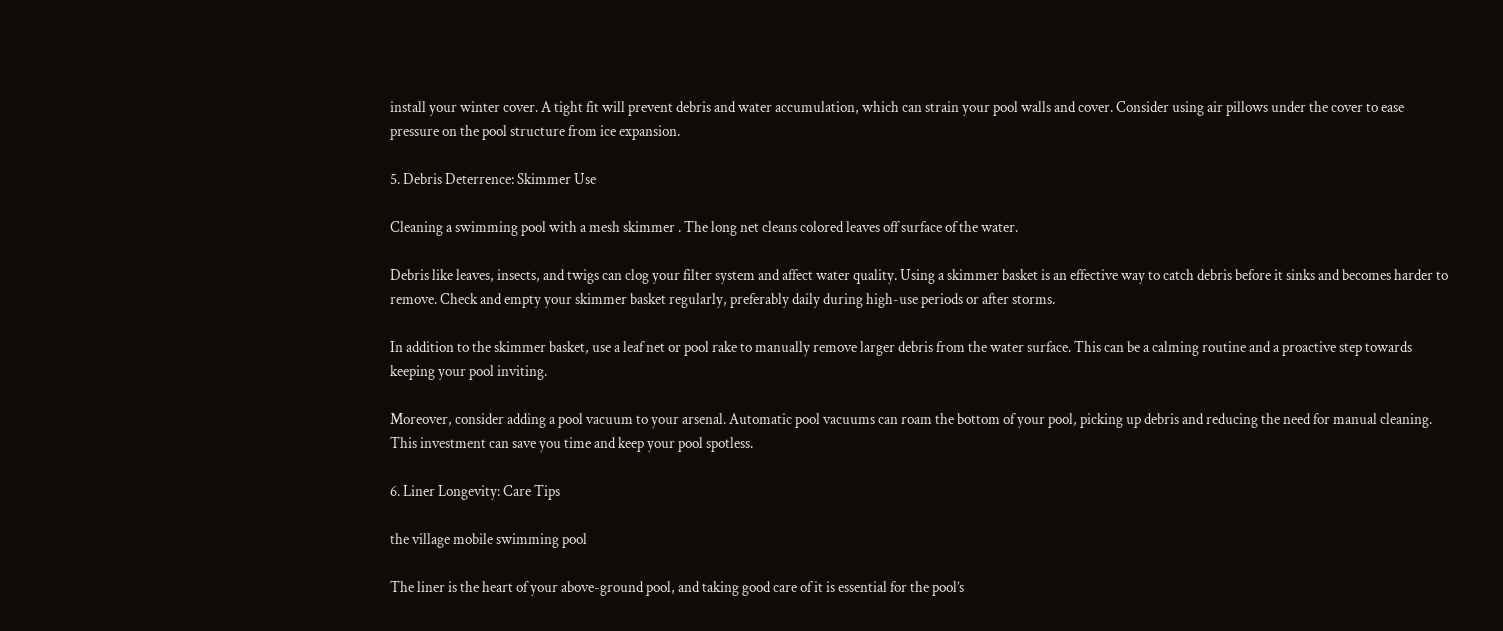install your winter cover. A tight fit will prevent debris and water accumulation, which can strain your pool walls and cover. Consider using air pillows under the cover to ease pressure on the pool structure from ice expansion.

5. Debris Deterrence: Skimmer Use

Cleaning a swimming pool with a mesh skimmer . The long net cleans colored leaves off surface of the water.

Debris like leaves, insects, and twigs can clog your filter system and affect water quality. Using a skimmer basket is an effective way to catch debris before it sinks and becomes harder to remove. Check and empty your skimmer basket regularly, preferably daily during high-use periods or after storms.

In addition to the skimmer basket, use a leaf net or pool rake to manually remove larger debris from the water surface. This can be a calming routine and a proactive step towards keeping your pool inviting.

Moreover, consider adding a pool vacuum to your arsenal. Automatic pool vacuums can roam the bottom of your pool, picking up debris and reducing the need for manual cleaning. This investment can save you time and keep your pool spotless.

6. Liner Longevity: Care Tips

the village mobile swimming pool

The liner is the heart of your above-ground pool, and taking good care of it is essential for the pool’s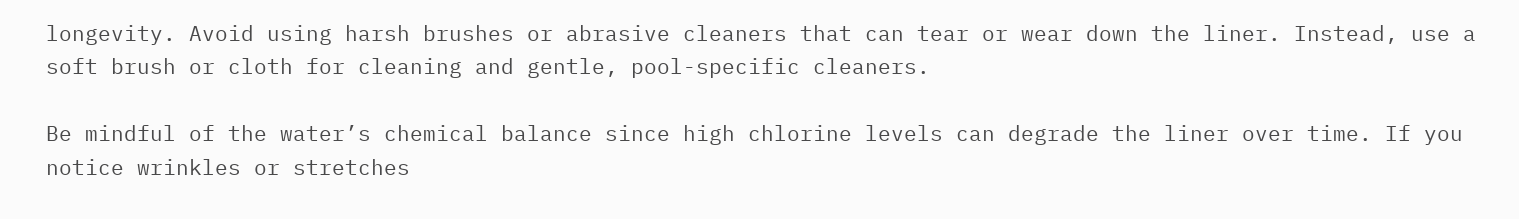longevity. Avoid using harsh brushes or abrasive cleaners that can tear or wear down the liner. Instead, use a soft brush or cloth for cleaning and gentle, pool-specific cleaners.

Be mindful of the water’s chemical balance since high chlorine levels can degrade the liner over time. If you notice wrinkles or stretches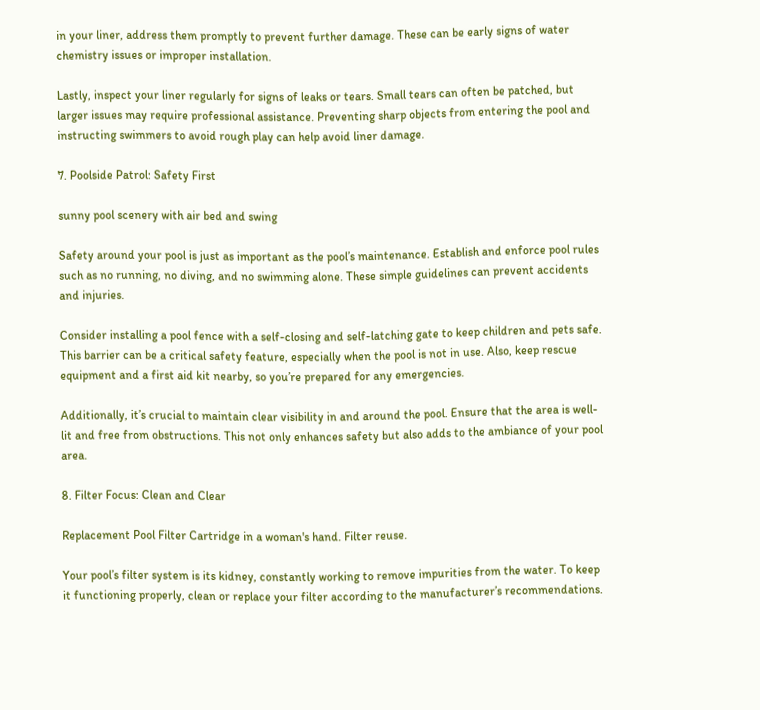in your liner, address them promptly to prevent further damage. These can be early signs of water chemistry issues or improper installation.

Lastly, inspect your liner regularly for signs of leaks or tears. Small tears can often be patched, but larger issues may require professional assistance. Preventing sharp objects from entering the pool and instructing swimmers to avoid rough play can help avoid liner damage.

7. Poolside Patrol: Safety First

sunny pool scenery with air bed and swing

Safety around your pool is just as important as the pool’s maintenance. Establish and enforce pool rules such as no running, no diving, and no swimming alone. These simple guidelines can prevent accidents and injuries.

Consider installing a pool fence with a self-closing and self-latching gate to keep children and pets safe. This barrier can be a critical safety feature, especially when the pool is not in use. Also, keep rescue equipment and a first aid kit nearby, so you’re prepared for any emergencies.

Additionally, it’s crucial to maintain clear visibility in and around the pool. Ensure that the area is well-lit and free from obstructions. This not only enhances safety but also adds to the ambiance of your pool area.

8. Filter Focus: Clean and Clear

Replacement Pool Filter Cartridge in a woman's hand. Filter reuse.

Your pool’s filter system is its kidney, constantly working to remove impurities from the water. To keep it functioning properly, clean or replace your filter according to the manufacturer’s recommendations.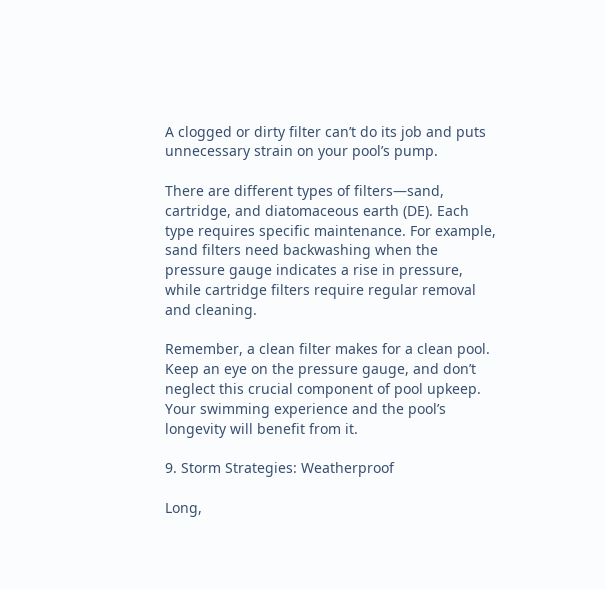A clogged or dirty filter can’t do its job and puts unnecessary strain on your pool’s pump.

There are different types of filters—sand, cartridge, and diatomaceous earth (DE). Each type requires specific maintenance. For example, sand filters need backwashing when the pressure gauge indicates a rise in pressure, while cartridge filters require regular removal and cleaning.

Remember, a clean filter makes for a clean pool. Keep an eye on the pressure gauge, and don’t neglect this crucial component of pool upkeep. Your swimming experience and the pool’s longevity will benefit from it.

9. Storm Strategies: Weatherproof

Long,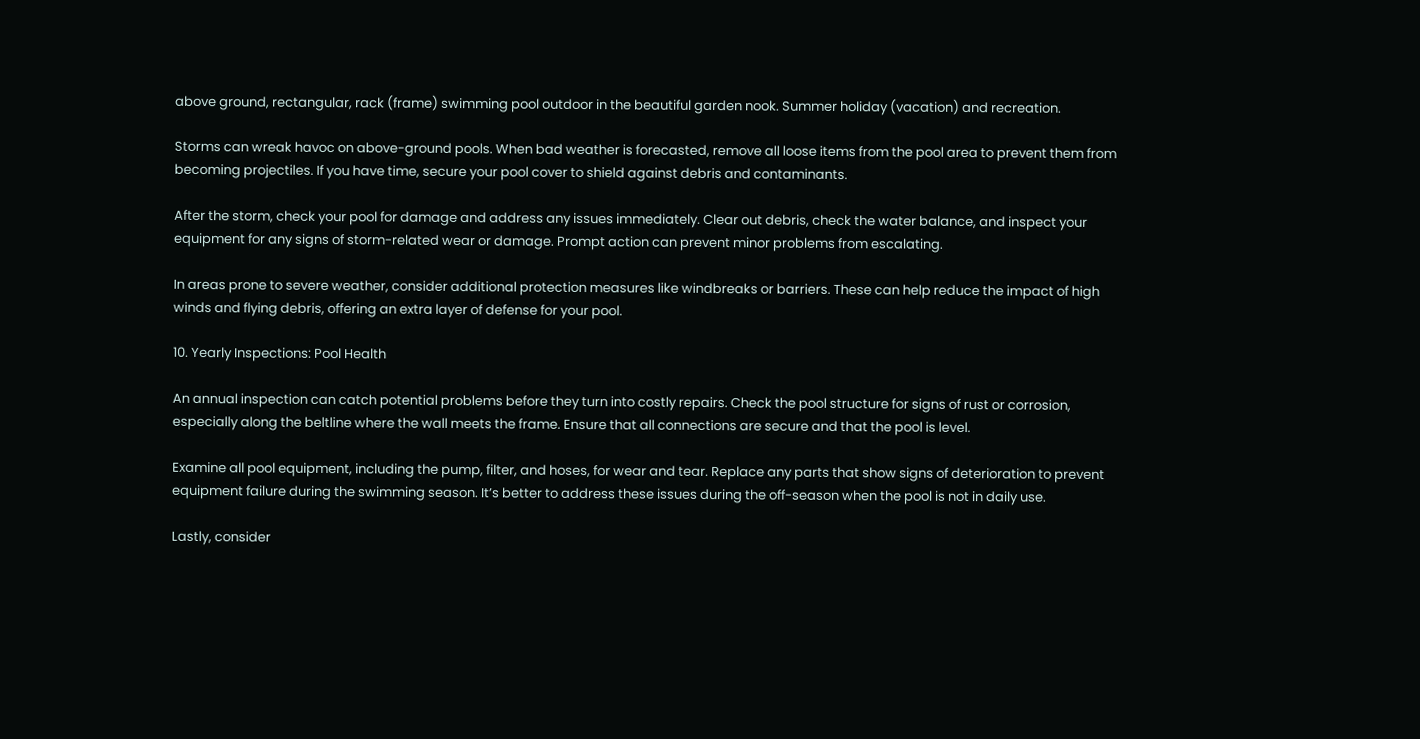above ground, rectangular, rack (frame) swimming pool outdoor in the beautiful garden nook. Summer holiday (vacation) and recreation.

Storms can wreak havoc on above-ground pools. When bad weather is forecasted, remove all loose items from the pool area to prevent them from becoming projectiles. If you have time, secure your pool cover to shield against debris and contaminants.

After the storm, check your pool for damage and address any issues immediately. Clear out debris, check the water balance, and inspect your equipment for any signs of storm-related wear or damage. Prompt action can prevent minor problems from escalating.

In areas prone to severe weather, consider additional protection measures like windbreaks or barriers. These can help reduce the impact of high winds and flying debris, offering an extra layer of defense for your pool.

10. Yearly Inspections: Pool Health

An annual inspection can catch potential problems before they turn into costly repairs. Check the pool structure for signs of rust or corrosion, especially along the beltline where the wall meets the frame. Ensure that all connections are secure and that the pool is level.

Examine all pool equipment, including the pump, filter, and hoses, for wear and tear. Replace any parts that show signs of deterioration to prevent equipment failure during the swimming season. It’s better to address these issues during the off-season when the pool is not in daily use.

Lastly, consider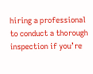hiring a professional to conduct a thorough inspection if you’re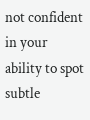not confident in your ability to spot subtle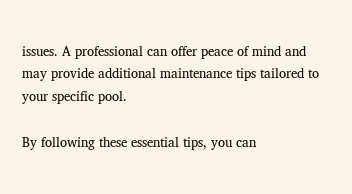issues. A professional can offer peace of mind and may provide additional maintenance tips tailored to your specific pool.

By following these essential tips, you can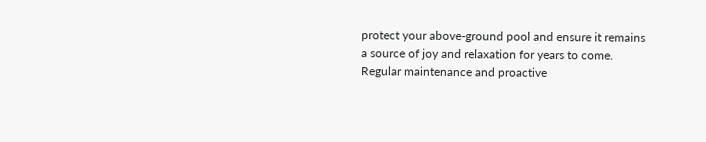protect your above-ground pool and ensure it remains a source of joy and relaxation for years to come. Regular maintenance and proactive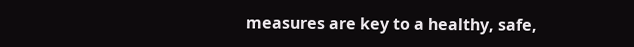measures are key to a healthy, safe,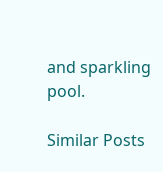and sparkling pool.

Similar Posts